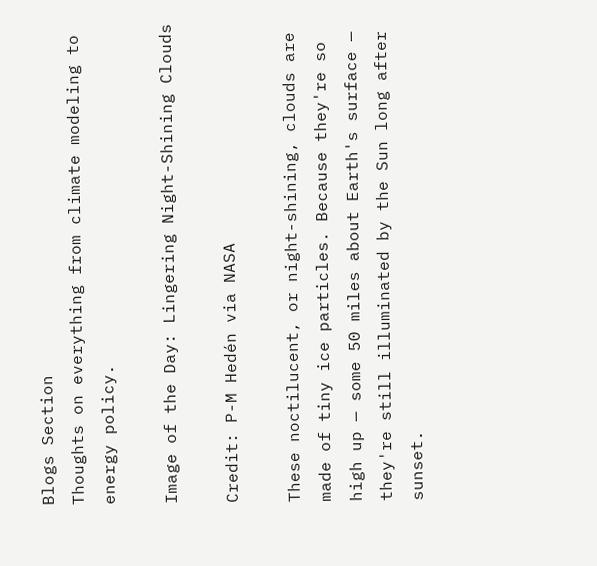Blogs Section
Thoughts on everything from climate modeling to energy policy.

Image of the Day: Lingering Night-Shining Clouds

Credit: P-M Hedén via NASA

These noctilucent, or night-shining, clouds are made of tiny ice particles. Because they're so high up — some 50 miles about Earth's surface — they're still illuminated by the Sun long after sunset.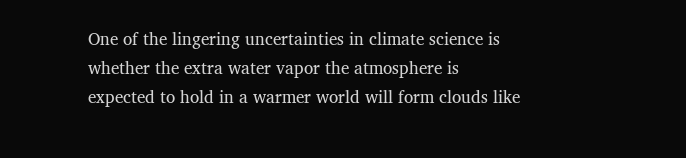One of the lingering uncertainties in climate science is whether the extra water vapor the atmosphere is expected to hold in a warmer world will form clouds like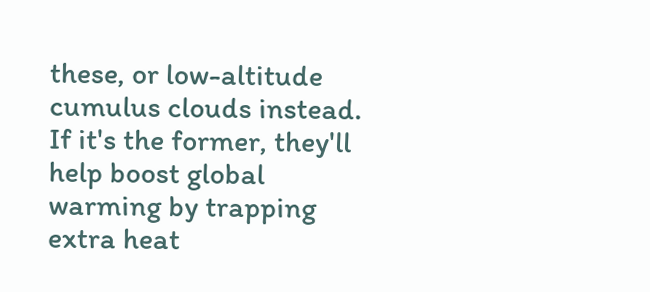these, or low-altitude cumulus clouds instead. If it's the former, they'll help boost global warming by trapping extra heat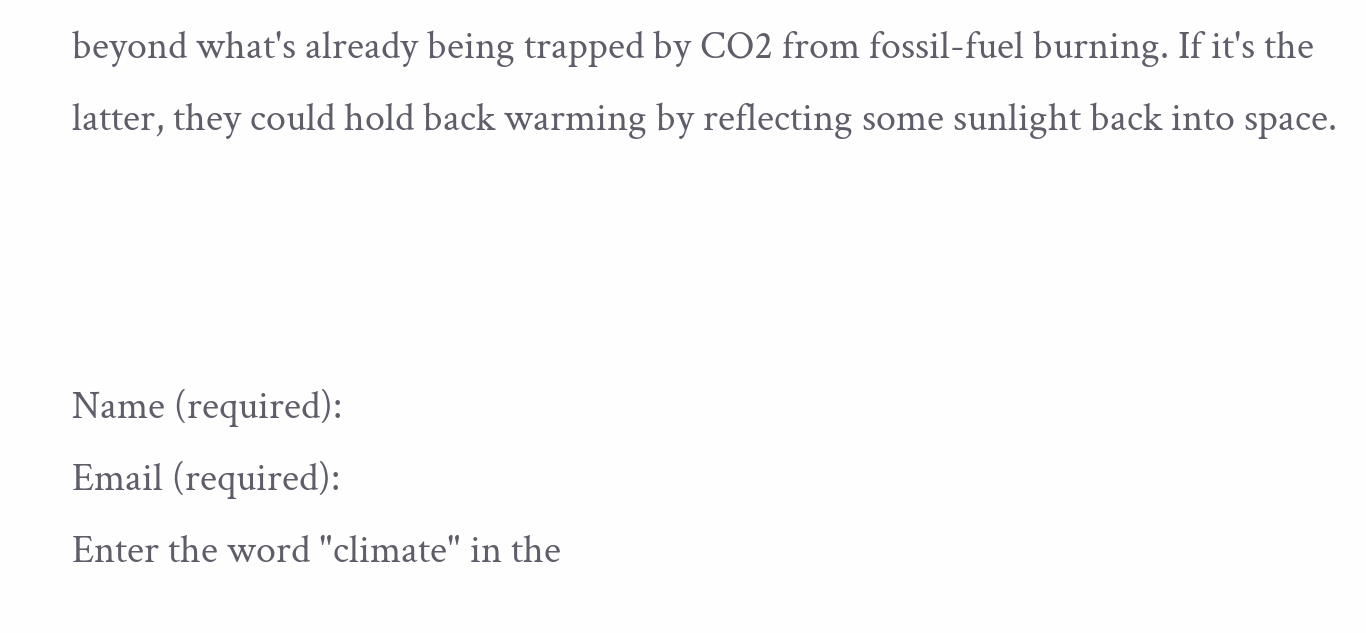beyond what's already being trapped by CO2 from fossil-fuel burning. If it's the latter, they could hold back warming by reflecting some sunlight back into space.



Name (required):
Email (required):
Enter the word "climate" in the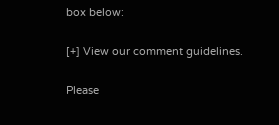box below:

[+] View our comment guidelines.

Please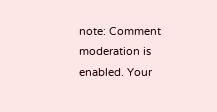note: Comment moderation is enabled. Your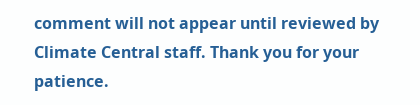comment will not appear until reviewed by Climate Central staff. Thank you for your patience.